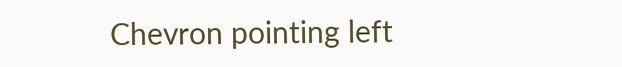Chevron pointing left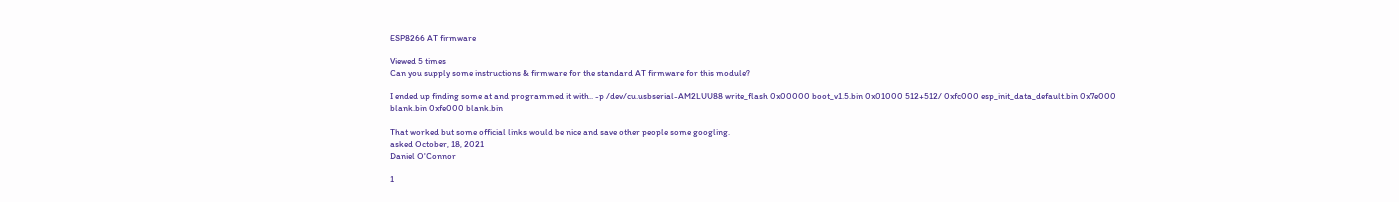ESP8266 AT firmware

Viewed 5 times
Can you supply some instructions & firmware for the standard AT firmware for this module?

I ended up finding some at and programmed it with.. -p /dev/cu.usbserial-AM2LUU88 write_flash 0x00000 boot_v1.5.bin 0x01000 512+512/ 0xfc000 esp_init_data_default.bin 0x7e000 blank.bin 0xfe000 blank.bin

That worked but some official links would be nice and save other people some googling.
asked October, 18, 2021
Daniel O'Connor

1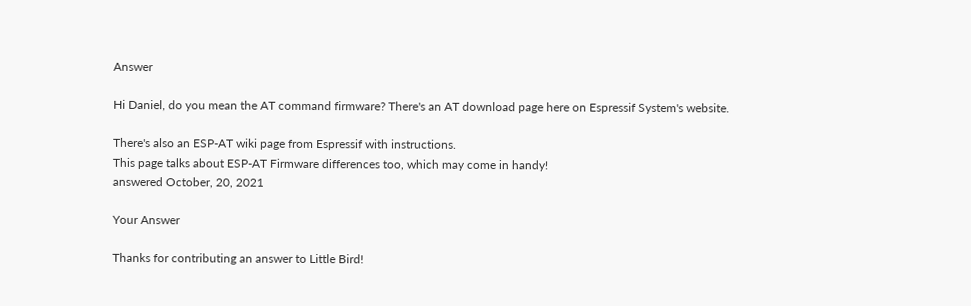Answer

Hi Daniel, do you mean the AT command firmware? There's an AT download page here on Espressif System's website.

There's also an ESP-AT wiki page from Espressif with instructions.
This page talks about ESP-AT Firmware differences too, which may come in handy!
answered October, 20, 2021

Your Answer

Thanks for contributing an answer to Little Bird!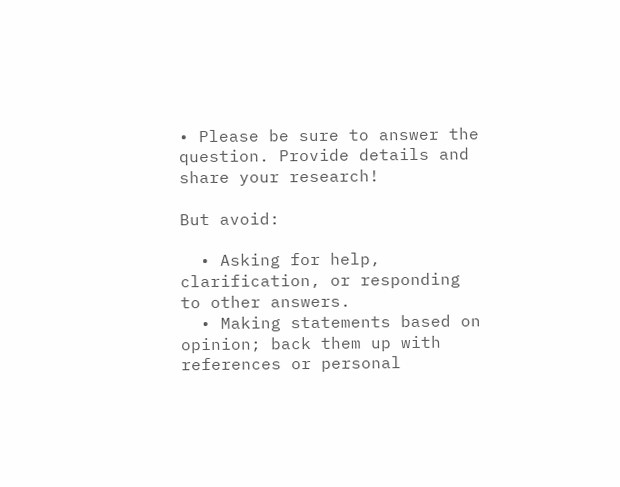• Please be sure to answer the question. Provide details and share your research!

But avoid:

  • Asking for help, clarification, or responding to other answers.
  • Making statements based on opinion; back them up with references or personal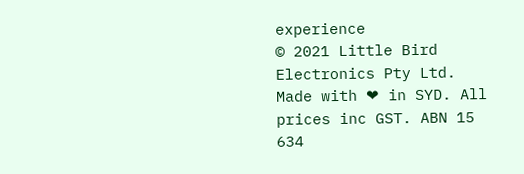experience
© 2021 Little Bird Electronics Pty Ltd.
Made with ❤ in SYD. All prices inc GST. ABN 15 634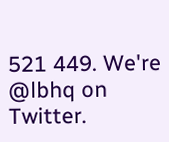521 449. We're  @lbhq on Twitter.